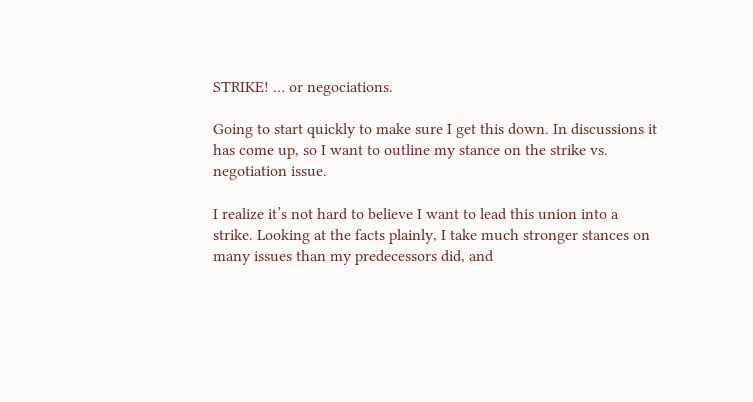STRIKE! … or negociations.

Going to start quickly to make sure I get this down. In discussions it has come up, so I want to outline my stance on the strike vs. negotiation issue.

I realize it’s not hard to believe I want to lead this union into a strike. Looking at the facts plainly, I take much stronger stances on many issues than my predecessors did, and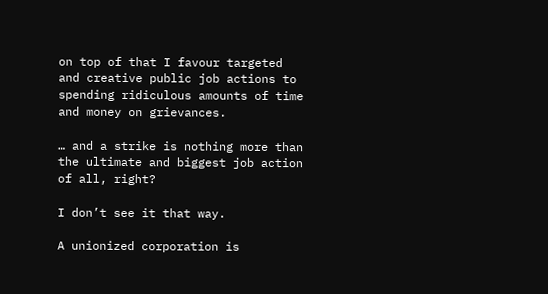on top of that I favour targeted and creative public job actions to spending ridiculous amounts of time and money on grievances.

… and a strike is nothing more than the ultimate and biggest job action of all, right?

I don’t see it that way.

A unionized corporation is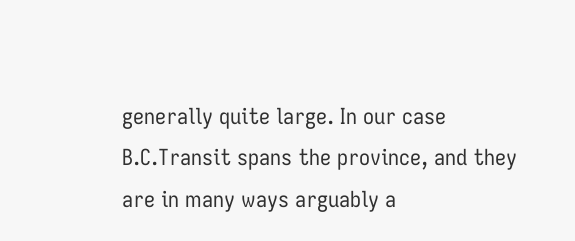generally quite large. In our case B.C.Transit spans the province, and they are in many ways arguably a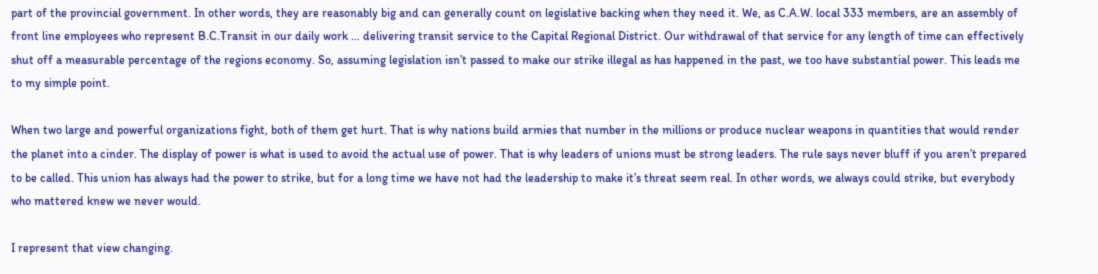part of the provincial government. In other words, they are reasonably big and can generally count on legislative backing when they need it. We, as C.A.W. local 333 members, are an assembly of front line employees who represent B.C.Transit in our daily work … delivering transit service to the Capital Regional District. Our withdrawal of that service for any length of time can effectively shut off a measurable percentage of the regions economy. So, assuming legislation isn’t passed to make our strike illegal as has happened in the past, we too have substantial power. This leads me to my simple point.

When two large and powerful organizations fight, both of them get hurt. That is why nations build armies that number in the millions or produce nuclear weapons in quantities that would render the planet into a cinder. The display of power is what is used to avoid the actual use of power. That is why leaders of unions must be strong leaders. The rule says never bluff if you aren’t prepared to be called. This union has always had the power to strike, but for a long time we have not had the leadership to make it’s threat seem real. In other words, we always could strike, but everybody who mattered knew we never would.

I represent that view changing.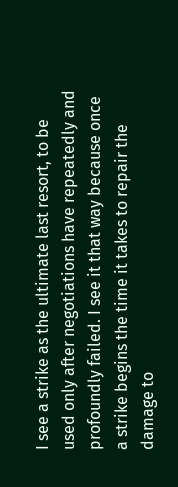I see a strike as the ultimate last resort, to be used only after negotiations have repeatedly and profoundly failed. I see it that way because once a strike begins the time it takes to repair the damage to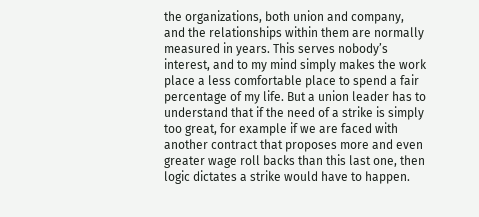the organizations, both union and company, and the relationships within them are normally measured in years. This serves nobody’s interest, and to my mind simply makes the work place a less comfortable place to spend a fair percentage of my life. But a union leader has to understand that if the need of a strike is simply too great, for example if we are faced with another contract that proposes more and even greater wage roll backs than this last one, then logic dictates a strike would have to happen.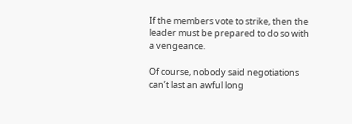If the members vote to strike, then the leader must be prepared to do so with a vengeance.

Of course, nobody said negotiations can’t last an awful long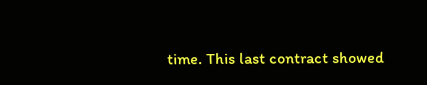time. This last contract showed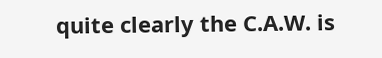quite clearly the C.A.W. is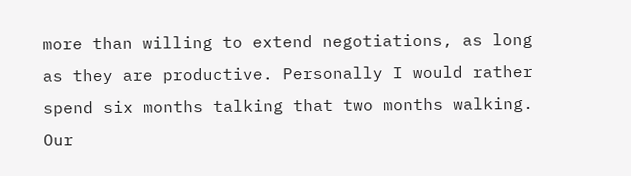more than willing to extend negotiations, as long as they are productive. Personally I would rather spend six months talking that two months walking. Our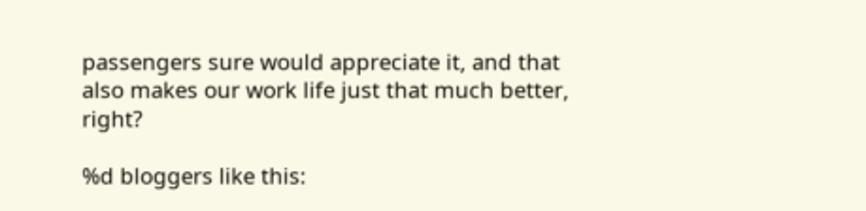passengers sure would appreciate it, and that also makes our work life just that much better, right?

%d bloggers like this: